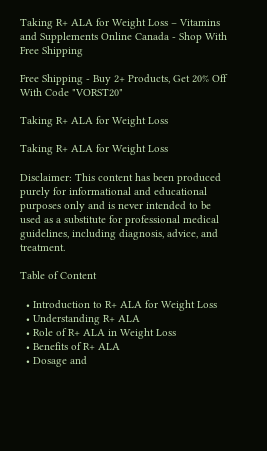Taking R+ ALA for Weight Loss – Vitamins and Supplements Online Canada - Shop With Free Shipping

Free Shipping - Buy 2+ Products, Get 20% Off With Code "VORST20"

Taking R+ ALA for Weight Loss

Taking R+ ALA for Weight Loss

Disclaimer: This content has been produced purely for informational and educational purposes only and is never intended to be used as a substitute for professional medical guidelines, including diagnosis, advice, and treatment.

Table of Content

  • Introduction to R+ ALA for Weight Loss
  • Understanding R+ ALA
  • Role of R+ ALA in Weight Loss
  • Benefits of R+ ALA
  • Dosage and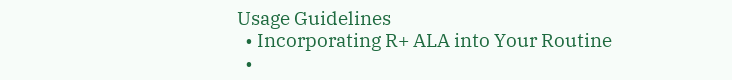Usage Guidelines
  • Incorporating R+ ALA into Your Routine
  •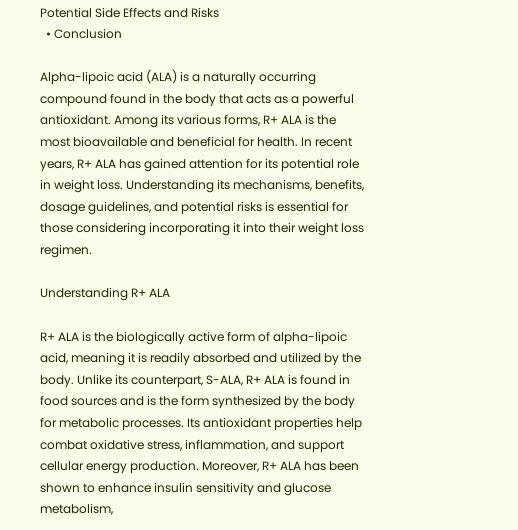Potential Side Effects and Risks
  • Conclusion

Alpha-lipoic acid (ALA) is a naturally occurring compound found in the body that acts as a powerful antioxidant. Among its various forms, R+ ALA is the most bioavailable and beneficial for health. In recent years, R+ ALA has gained attention for its potential role in weight loss. Understanding its mechanisms, benefits, dosage guidelines, and potential risks is essential for those considering incorporating it into their weight loss regimen.

Understanding R+ ALA

R+ ALA is the biologically active form of alpha-lipoic acid, meaning it is readily absorbed and utilized by the body. Unlike its counterpart, S-ALA, R+ ALA is found in food sources and is the form synthesized by the body for metabolic processes. Its antioxidant properties help combat oxidative stress, inflammation, and support cellular energy production. Moreover, R+ ALA has been shown to enhance insulin sensitivity and glucose metabolism,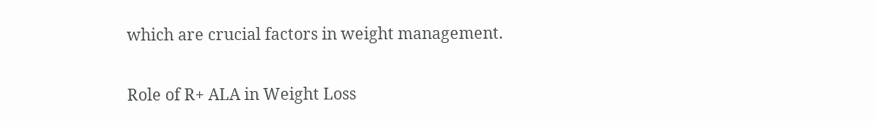which are crucial factors in weight management.

Role of R+ ALA in Weight Loss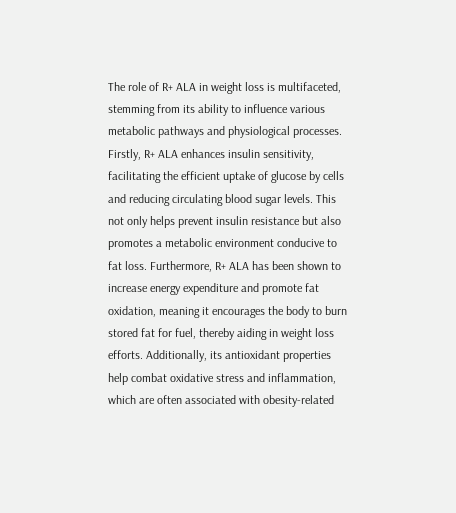The role of R+ ALA in weight loss is multifaceted, stemming from its ability to influence various metabolic pathways and physiological processes. Firstly, R+ ALA enhances insulin sensitivity, facilitating the efficient uptake of glucose by cells and reducing circulating blood sugar levels. This not only helps prevent insulin resistance but also promotes a metabolic environment conducive to fat loss. Furthermore, R+ ALA has been shown to increase energy expenditure and promote fat oxidation, meaning it encourages the body to burn stored fat for fuel, thereby aiding in weight loss efforts. Additionally, its antioxidant properties help combat oxidative stress and inflammation, which are often associated with obesity-related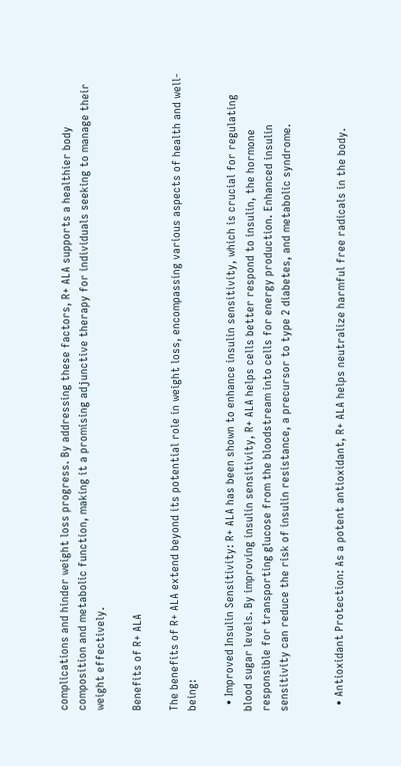complications and hinder weight loss progress. By addressing these factors, R+ ALA supports a healthier body composition and metabolic function, making it a promising adjunctive therapy for individuals seeking to manage their weight effectively.

Benefits of R+ ALA

The benefits of R+ ALA extend beyond its potential role in weight loss, encompassing various aspects of health and well-being:

  • Improved Insulin Sensitivity: R+ ALA has been shown to enhance insulin sensitivity, which is crucial for regulating blood sugar levels. By improving insulin sensitivity, R+ ALA helps cells better respond to insulin, the hormone responsible for transporting glucose from the bloodstream into cells for energy production. Enhanced insulin sensitivity can reduce the risk of insulin resistance, a precursor to type 2 diabetes, and metabolic syndrome.


  • Antioxidant Protection: As a potent antioxidant, R+ ALA helps neutralize harmful free radicals in the body.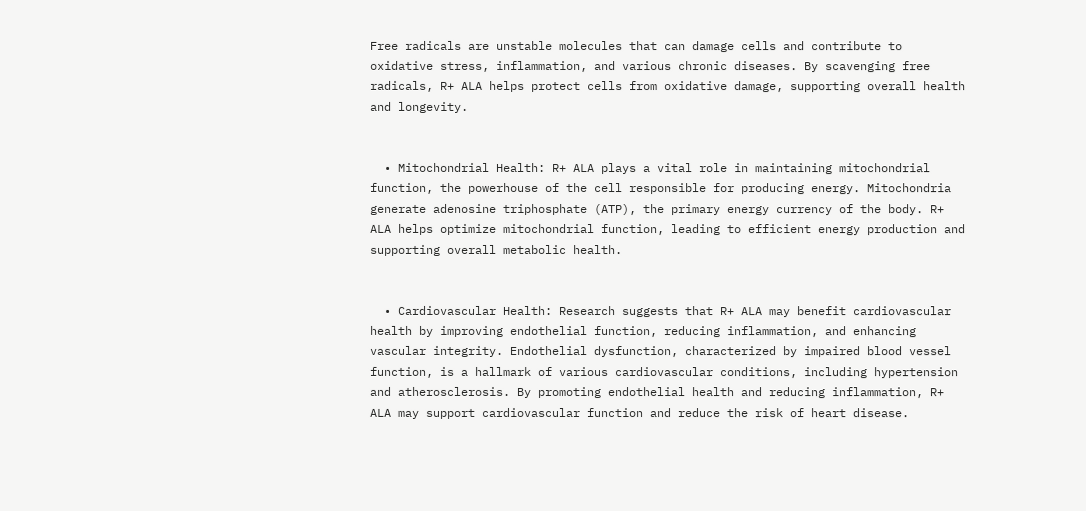Free radicals are unstable molecules that can damage cells and contribute to oxidative stress, inflammation, and various chronic diseases. By scavenging free radicals, R+ ALA helps protect cells from oxidative damage, supporting overall health and longevity.


  • Mitochondrial Health: R+ ALA plays a vital role in maintaining mitochondrial function, the powerhouse of the cell responsible for producing energy. Mitochondria generate adenosine triphosphate (ATP), the primary energy currency of the body. R+ ALA helps optimize mitochondrial function, leading to efficient energy production and supporting overall metabolic health.


  • Cardiovascular Health: Research suggests that R+ ALA may benefit cardiovascular health by improving endothelial function, reducing inflammation, and enhancing vascular integrity. Endothelial dysfunction, characterized by impaired blood vessel function, is a hallmark of various cardiovascular conditions, including hypertension and atherosclerosis. By promoting endothelial health and reducing inflammation, R+ ALA may support cardiovascular function and reduce the risk of heart disease.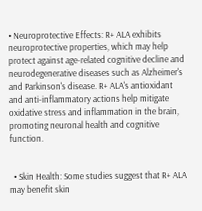• Neuroprotective Effects: R+ ALA exhibits neuroprotective properties, which may help protect against age-related cognitive decline and neurodegenerative diseases such as Alzheimer's and Parkinson's disease. R+ ALA's antioxidant and anti-inflammatory actions help mitigate oxidative stress and inflammation in the brain, promoting neuronal health and cognitive function.


  • Skin Health: Some studies suggest that R+ ALA may benefit skin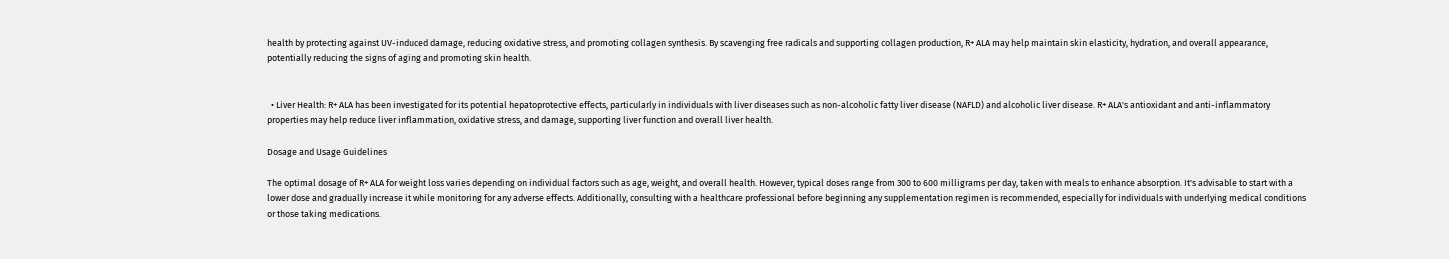health by protecting against UV-induced damage, reducing oxidative stress, and promoting collagen synthesis. By scavenging free radicals and supporting collagen production, R+ ALA may help maintain skin elasticity, hydration, and overall appearance, potentially reducing the signs of aging and promoting skin health.


  • Liver Health: R+ ALA has been investigated for its potential hepatoprotective effects, particularly in individuals with liver diseases such as non-alcoholic fatty liver disease (NAFLD) and alcoholic liver disease. R+ ALA's antioxidant and anti-inflammatory properties may help reduce liver inflammation, oxidative stress, and damage, supporting liver function and overall liver health.

Dosage and Usage Guidelines

The optimal dosage of R+ ALA for weight loss varies depending on individual factors such as age, weight, and overall health. However, typical doses range from 300 to 600 milligrams per day, taken with meals to enhance absorption. It's advisable to start with a lower dose and gradually increase it while monitoring for any adverse effects. Additionally, consulting with a healthcare professional before beginning any supplementation regimen is recommended, especially for individuals with underlying medical conditions or those taking medications.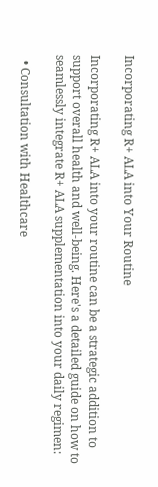Incorporating R+ ALA into Your Routine

Incorporating R+ ALA into your routine can be a strategic addition to support overall health and well-being. Here's a detailed guide on how to seamlessly integrate R+ ALA supplementation into your daily regimen:

  • Consultation with Healthcare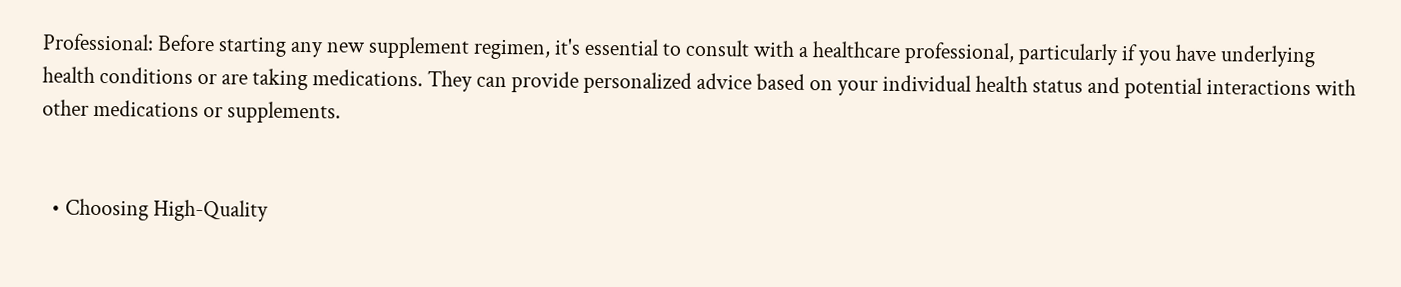Professional: Before starting any new supplement regimen, it's essential to consult with a healthcare professional, particularly if you have underlying health conditions or are taking medications. They can provide personalized advice based on your individual health status and potential interactions with other medications or supplements.


  • Choosing High-Quality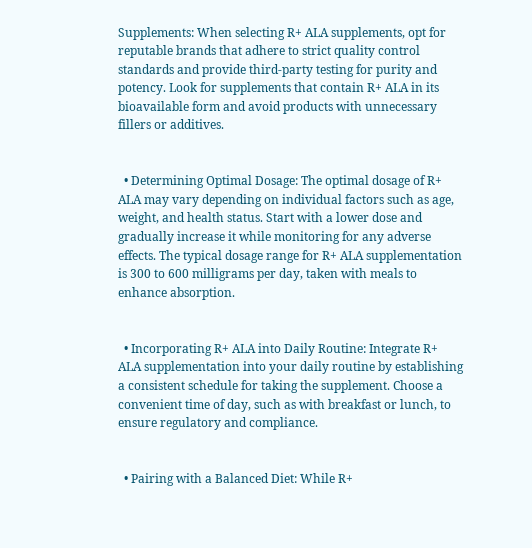Supplements: When selecting R+ ALA supplements, opt for reputable brands that adhere to strict quality control standards and provide third-party testing for purity and potency. Look for supplements that contain R+ ALA in its bioavailable form and avoid products with unnecessary fillers or additives.


  • Determining Optimal Dosage: The optimal dosage of R+ ALA may vary depending on individual factors such as age, weight, and health status. Start with a lower dose and gradually increase it while monitoring for any adverse effects. The typical dosage range for R+ ALA supplementation is 300 to 600 milligrams per day, taken with meals to enhance absorption.


  • Incorporating R+ ALA into Daily Routine: Integrate R+ ALA supplementation into your daily routine by establishing a consistent schedule for taking the supplement. Choose a convenient time of day, such as with breakfast or lunch, to ensure regulatory and compliance.


  • Pairing with a Balanced Diet: While R+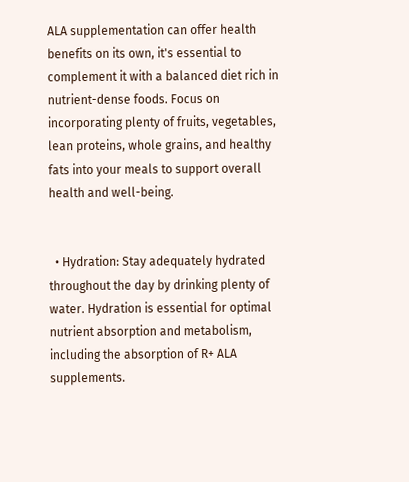ALA supplementation can offer health benefits on its own, it's essential to complement it with a balanced diet rich in nutrient-dense foods. Focus on incorporating plenty of fruits, vegetables, lean proteins, whole grains, and healthy fats into your meals to support overall health and well-being.


  • Hydration: Stay adequately hydrated throughout the day by drinking plenty of water. Hydration is essential for optimal nutrient absorption and metabolism, including the absorption of R+ ALA supplements.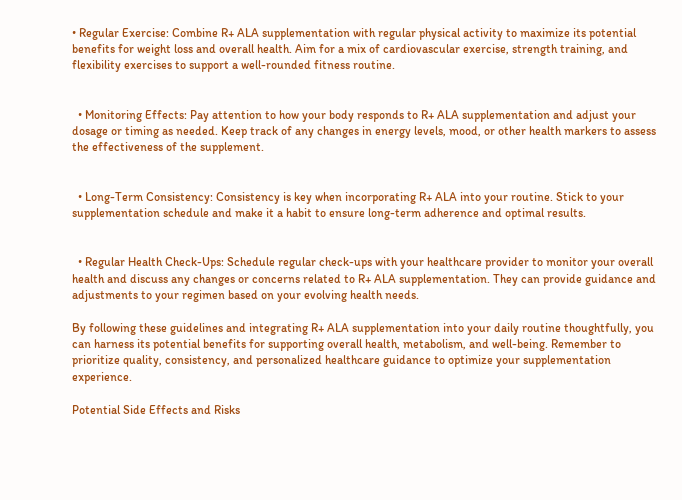• Regular Exercise: Combine R+ ALA supplementation with regular physical activity to maximize its potential benefits for weight loss and overall health. Aim for a mix of cardiovascular exercise, strength training, and flexibility exercises to support a well-rounded fitness routine.


  • Monitoring Effects: Pay attention to how your body responds to R+ ALA supplementation and adjust your dosage or timing as needed. Keep track of any changes in energy levels, mood, or other health markers to assess the effectiveness of the supplement.


  • Long-Term Consistency: Consistency is key when incorporating R+ ALA into your routine. Stick to your supplementation schedule and make it a habit to ensure long-term adherence and optimal results.


  • Regular Health Check-Ups: Schedule regular check-ups with your healthcare provider to monitor your overall health and discuss any changes or concerns related to R+ ALA supplementation. They can provide guidance and adjustments to your regimen based on your evolving health needs.

By following these guidelines and integrating R+ ALA supplementation into your daily routine thoughtfully, you can harness its potential benefits for supporting overall health, metabolism, and well-being. Remember to prioritize quality, consistency, and personalized healthcare guidance to optimize your supplementation experience.

Potential Side Effects and Risks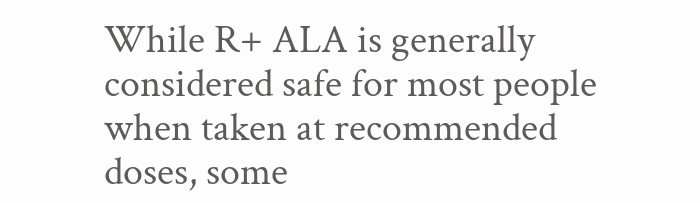While R+ ALA is generally considered safe for most people when taken at recommended doses, some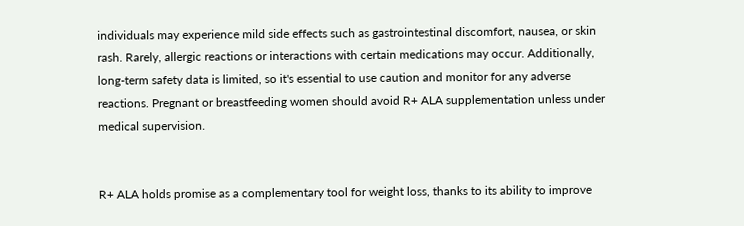individuals may experience mild side effects such as gastrointestinal discomfort, nausea, or skin rash. Rarely, allergic reactions or interactions with certain medications may occur. Additionally, long-term safety data is limited, so it's essential to use caution and monitor for any adverse reactions. Pregnant or breastfeeding women should avoid R+ ALA supplementation unless under medical supervision.


R+ ALA holds promise as a complementary tool for weight loss, thanks to its ability to improve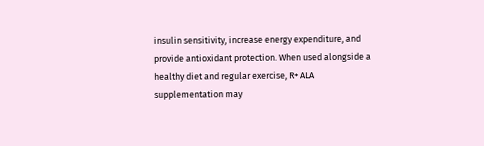insulin sensitivity, increase energy expenditure, and provide antioxidant protection. When used alongside a healthy diet and regular exercise, R+ ALA supplementation may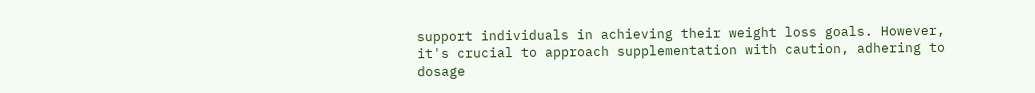support individuals in achieving their weight loss goals. However, it's crucial to approach supplementation with caution, adhering to dosage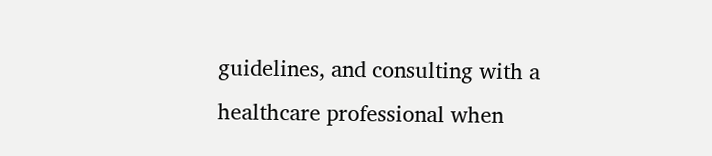guidelines, and consulting with a healthcare professional when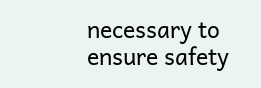necessary to ensure safety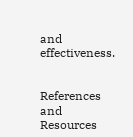and effectiveness.


References and Resources